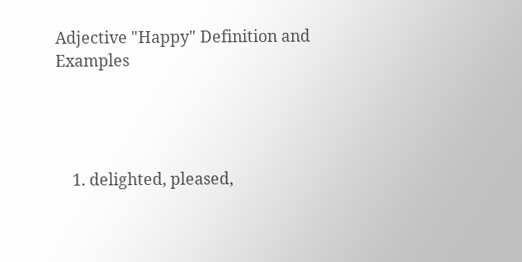Adjective "Happy" Definition and Examples




    1. delighted, pleased,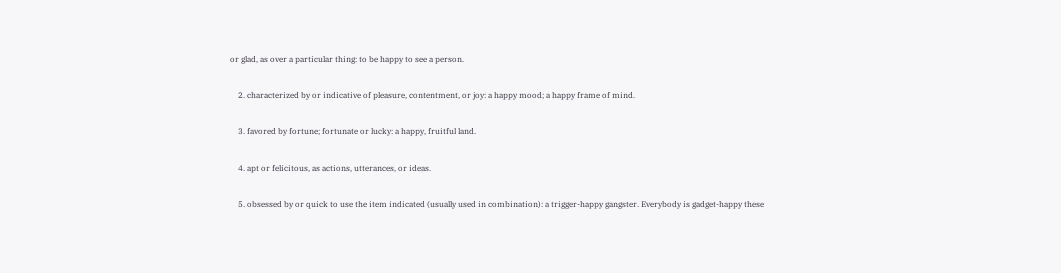or glad, as over a particular thing: to be happy to see a person.

    2. characterized by or indicative of pleasure, contentment, or joy: a happy mood; a happy frame of mind.

    3. favored by fortune; fortunate or lucky: a happy, fruitful land.

    4. apt or felicitous, as actions, utterances, or ideas.

    5. obsessed by or quick to use the item indicated (usually used in combination): a trigger-happy gangster. Everybody is gadget-happy these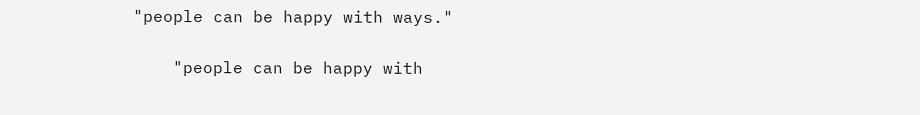"people can be happy with ways."

    "people can be happy with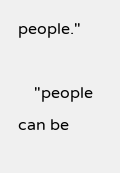people."

    "people can be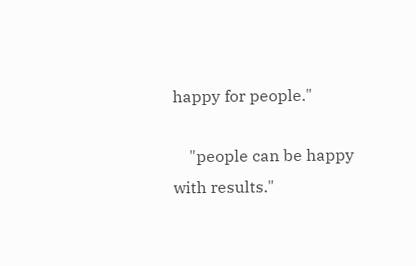happy for people."

    "people can be happy with results."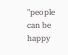"people can be happy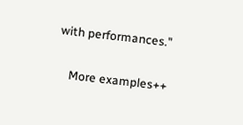with performances."

    More examples++